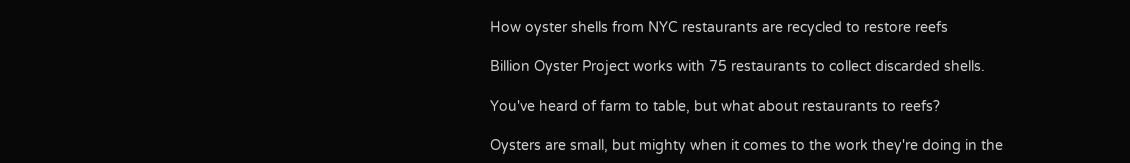How oyster shells from NYC restaurants are recycled to restore reefs

Billion Oyster Project works with 75 restaurants to collect discarded shells.

You've heard of farm to table, but what about restaurants to reefs?

Oysters are small, but mighty when it comes to the work they're doing in the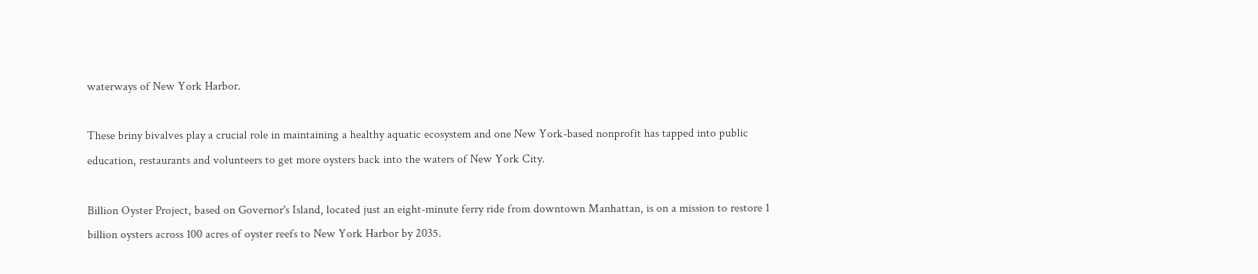waterways of New York Harbor.

These briny bivalves play a crucial role in maintaining a healthy aquatic ecosystem and one New York-based nonprofit has tapped into public education, restaurants and volunteers to get more oysters back into the waters of New York City.

Billion Oyster Project, based on Governor's Island, located just an eight-minute ferry ride from downtown Manhattan, is on a mission to restore 1 billion oysters across 100 acres of oyster reefs to New York Harbor by 2035.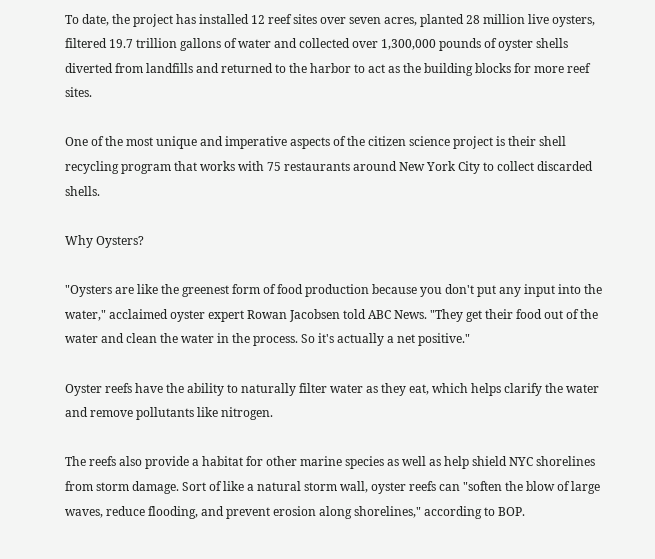To date, the project has installed 12 reef sites over seven acres, planted 28 million live oysters, filtered 19.7 trillion gallons of water and collected over 1,300,000 pounds of oyster shells diverted from landfills and returned to the harbor to act as the building blocks for more reef sites.

One of the most unique and imperative aspects of the citizen science project is their shell recycling program that works with 75 restaurants around New York City to collect discarded shells.

Why Oysters?

"Oysters are like the greenest form of food production because you don't put any input into the water," acclaimed oyster expert Rowan Jacobsen told ABC News. "They get their food out of the water and clean the water in the process. So it's actually a net positive."

Oyster reefs have the ability to naturally filter water as they eat, which helps clarify the water and remove pollutants like nitrogen.

The reefs also provide a habitat for other marine species as well as help shield NYC shorelines from storm damage. Sort of like a natural storm wall, oyster reefs can "soften the blow of large waves, reduce flooding, and prevent erosion along shorelines," according to BOP.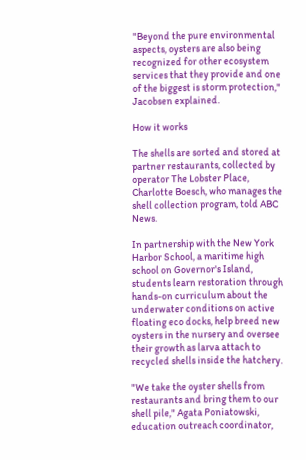"Beyond the pure environmental aspects, oysters are also being recognized for other ecosystem services that they provide and one of the biggest is storm protection," Jacobsen explained.

How it works

The shells are sorted and stored at partner restaurants, collected by operator The Lobster Place, Charlotte Boesch, who manages the shell collection program, told ABC News.

In partnership with the New York Harbor School, a maritime high school on Governor's Island, students learn restoration through hands-on curriculum about the underwater conditions on active floating eco docks, help breed new oysters in the nursery and oversee their growth as larva attach to recycled shells inside the hatchery.

"We take the oyster shells from restaurants and bring them to our shell pile," Agata Poniatowski, education outreach coordinator,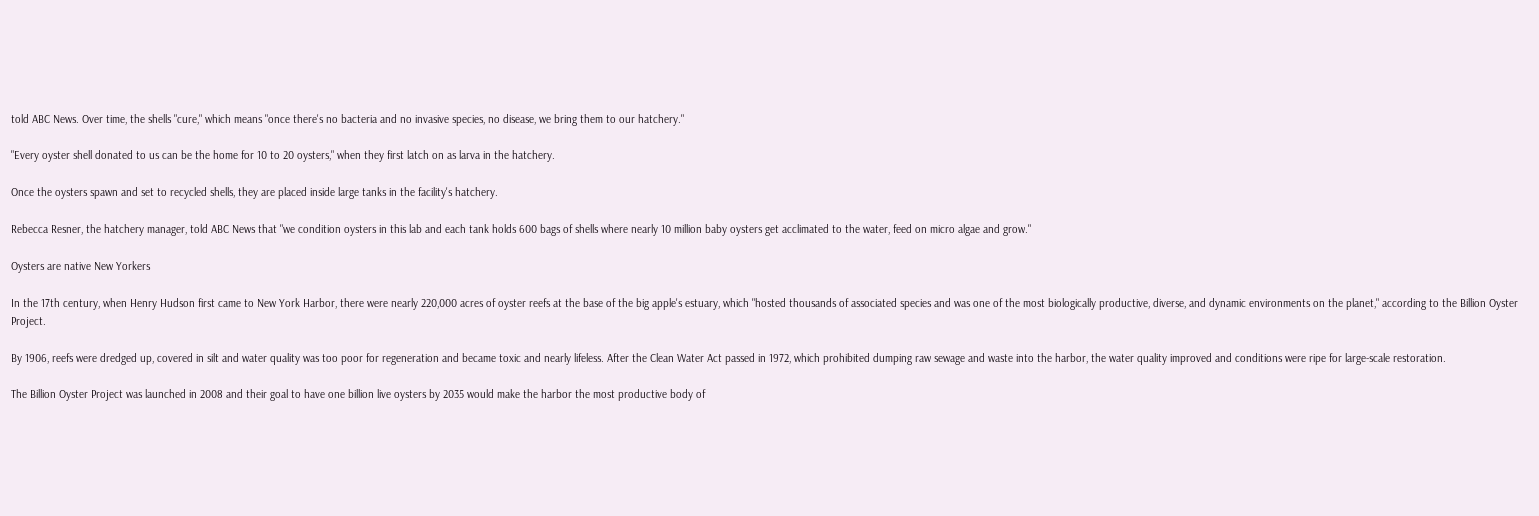told ABC News. Over time, the shells "cure," which means "once there's no bacteria and no invasive species, no disease, we bring them to our hatchery."

"Every oyster shell donated to us can be the home for 10 to 20 oysters," when they first latch on as larva in the hatchery.

Once the oysters spawn and set to recycled shells, they are placed inside large tanks in the facility's hatchery.

Rebecca Resner, the hatchery manager, told ABC News that "we condition oysters in this lab and each tank holds 600 bags of shells where nearly 10 million baby oysters get acclimated to the water, feed on micro algae and grow."

Oysters are native New Yorkers

In the 17th century, when Henry Hudson first came to New York Harbor, there were nearly 220,000 acres of oyster reefs at the base of the big apple's estuary, which "hosted thousands of associated species and was one of the most biologically productive, diverse, and dynamic environments on the planet," according to the Billion Oyster Project.

By 1906, reefs were dredged up, covered in silt and water quality was too poor for regeneration and became toxic and nearly lifeless. After the Clean Water Act passed in 1972, which prohibited dumping raw sewage and waste into the harbor, the water quality improved and conditions were ripe for large-scale restoration.

The Billion Oyster Project was launched in 2008 and their goal to have one billion live oysters by 2035 would make the harbor the most productive body of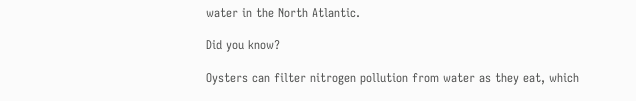water in the North Atlantic.

Did you know?

Oysters can filter nitrogen pollution from water as they eat, which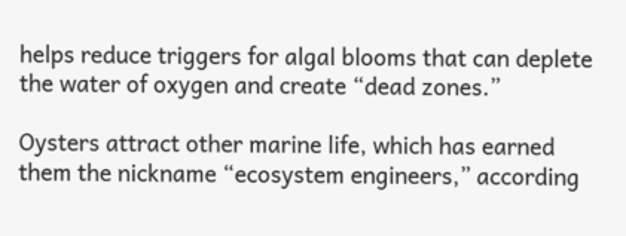helps reduce triggers for algal blooms that can deplete the water of oxygen and create “dead zones.”

Oysters attract other marine life, which has earned them the nickname “ecosystem engineers,” according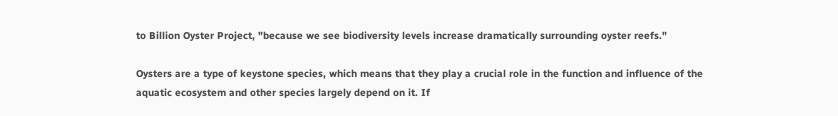to Billion Oyster Project, "because we see biodiversity levels increase dramatically surrounding oyster reefs."

Oysters are a type of keystone species, which means that they play a crucial role in the function and influence of the aquatic ecosystem and other species largely depend on it. If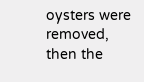oysters were removed, then the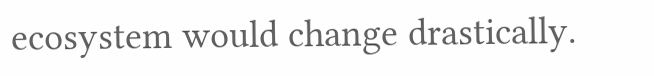ecosystem would change drastically.